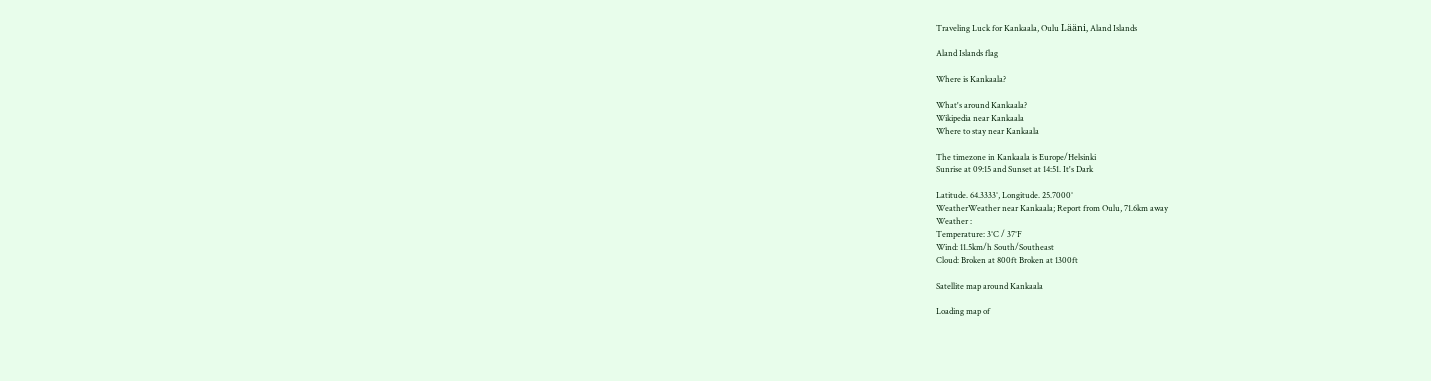Traveling Luck for Kankaala, Oulu Lääni, Aland Islands

Aland Islands flag

Where is Kankaala?

What's around Kankaala?
Wikipedia near Kankaala
Where to stay near Kankaala

The timezone in Kankaala is Europe/Helsinki
Sunrise at 09:15 and Sunset at 14:51. It's Dark

Latitude. 64.3333°, Longitude. 25.7000°
WeatherWeather near Kankaala; Report from Oulu, 71.6km away
Weather :
Temperature: 3°C / 37°F
Wind: 11.5km/h South/Southeast
Cloud: Broken at 800ft Broken at 1300ft

Satellite map around Kankaala

Loading map of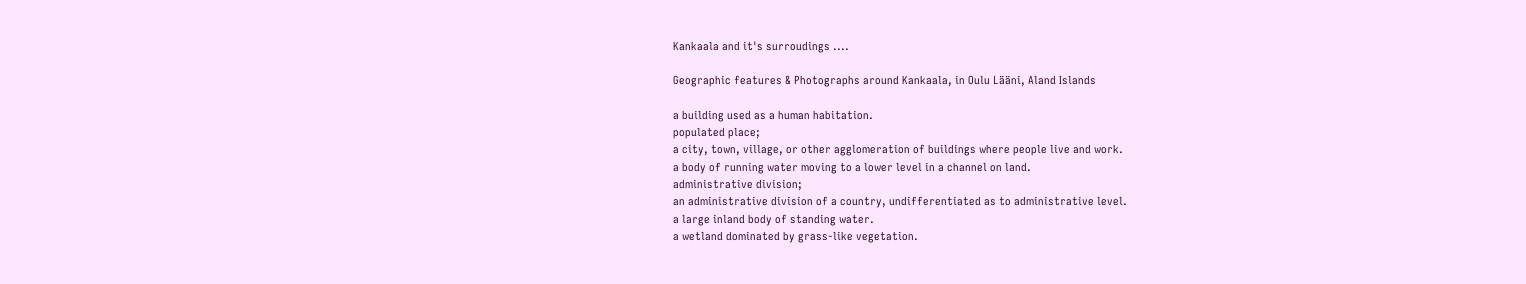Kankaala and it's surroudings ....

Geographic features & Photographs around Kankaala, in Oulu Lääni, Aland Islands

a building used as a human habitation.
populated place;
a city, town, village, or other agglomeration of buildings where people live and work.
a body of running water moving to a lower level in a channel on land.
administrative division;
an administrative division of a country, undifferentiated as to administrative level.
a large inland body of standing water.
a wetland dominated by grass-like vegetation.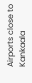Airports close to Kankaala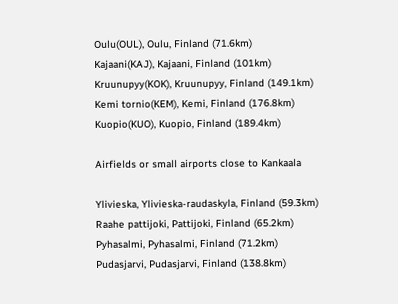Oulu(OUL), Oulu, Finland (71.6km)
Kajaani(KAJ), Kajaani, Finland (101km)
Kruunupyy(KOK), Kruunupyy, Finland (149.1km)
Kemi tornio(KEM), Kemi, Finland (176.8km)
Kuopio(KUO), Kuopio, Finland (189.4km)

Airfields or small airports close to Kankaala

Ylivieska, Ylivieska-raudaskyla, Finland (59.3km)
Raahe pattijoki, Pattijoki, Finland (65.2km)
Pyhasalmi, Pyhasalmi, Finland (71.2km)
Pudasjarvi, Pudasjarvi, Finland (138.8km)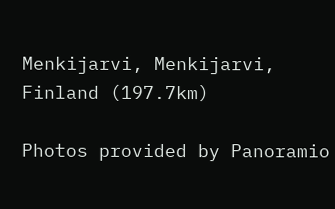Menkijarvi, Menkijarvi, Finland (197.7km)

Photos provided by Panoramio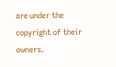are under the copyright of their owners.